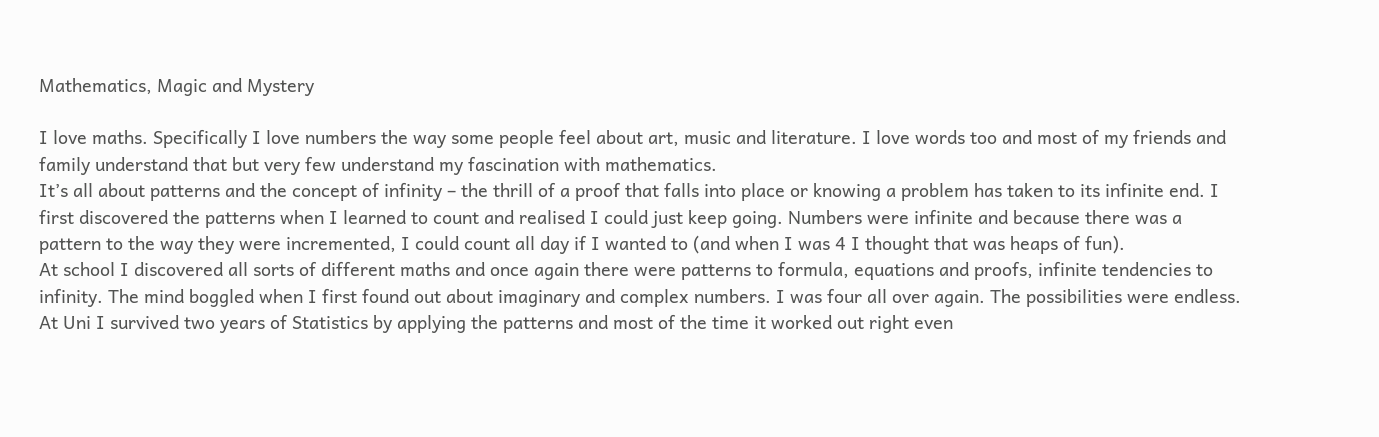Mathematics, Magic and Mystery

I love maths. Specifically I love numbers the way some people feel about art, music and literature. I love words too and most of my friends and family understand that but very few understand my fascination with mathematics.
It’s all about patterns and the concept of infinity – the thrill of a proof that falls into place or knowing a problem has taken to its infinite end. I first discovered the patterns when I learned to count and realised I could just keep going. Numbers were infinite and because there was a pattern to the way they were incremented, I could count all day if I wanted to (and when I was 4 I thought that was heaps of fun).
At school I discovered all sorts of different maths and once again there were patterns to formula, equations and proofs, infinite tendencies to infinity. The mind boggled when I first found out about imaginary and complex numbers. I was four all over again. The possibilities were endless.
At Uni I survived two years of Statistics by applying the patterns and most of the time it worked out right even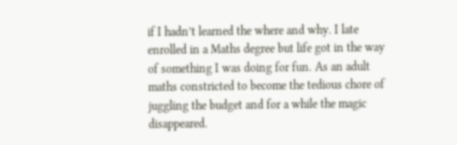if I hadn’t learned the where and why. I late enrolled in a Maths degree but life got in the way of something I was doing for fun. As an adult maths constricted to become the tedious chore of juggling the budget and for a while the magic disappeared.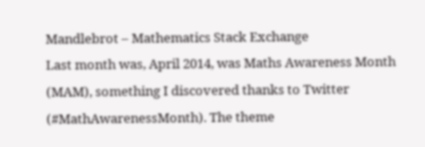Mandlebrot – Mathematics Stack Exchange
Last month was, April 2014, was Maths Awareness Month (MAM), something I discovered thanks to Twitter (#MathAwarenessMonth). The theme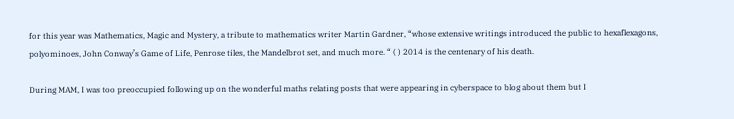for this year was Mathematics, Magic and Mystery, a tribute to mathematics writer Martin Gardner, “whose extensive writings introduced the public to hexaflexagons, polyominoes, John Conway’s Game of Life, Penrose tiles, the Mandelbrot set, and much more. “ ( ) 2014 is the centenary of his death.

During MAM, I was too preoccupied following up on the wonderful maths relating posts that were appearing in cyberspace to blog about them but I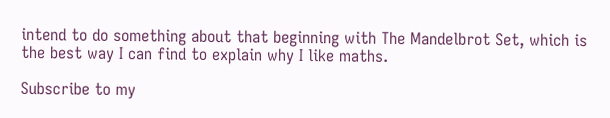intend to do something about that beginning with The Mandelbrot Set, which is the best way I can find to explain why I like maths.

Subscribe to my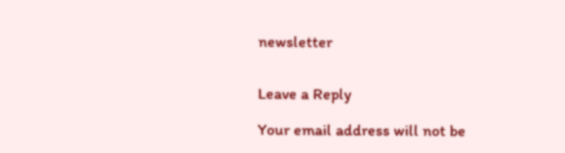newsletter


Leave a Reply

Your email address will not be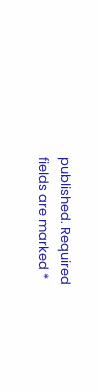published. Required fields are marked *